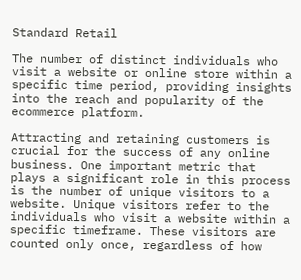Standard Retail

The number of distinct individuals who visit a website or online store within a specific time period, providing insights into the reach and popularity of the ecommerce platform.

Attracting and retaining customers is crucial for the success of any online business. One important metric that plays a significant role in this process is the number of unique visitors to a website. Unique visitors refer to the individuals who visit a website within a specific timeframe. These visitors are counted only once, regardless of how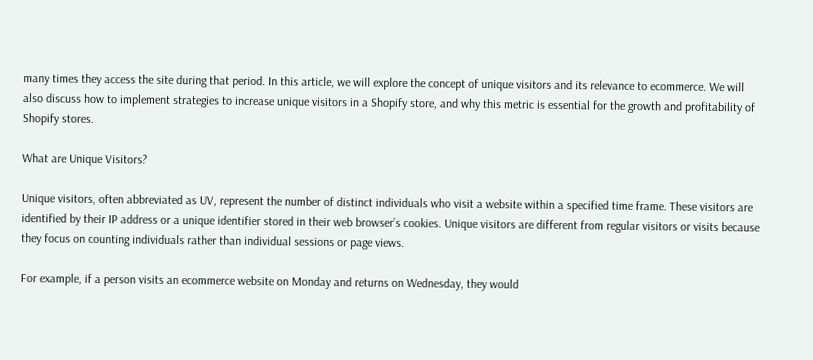many times they access the site during that period. In this article, we will explore the concept of unique visitors and its relevance to ecommerce. We will also discuss how to implement strategies to increase unique visitors in a Shopify store, and why this metric is essential for the growth and profitability of Shopify stores.

What are Unique Visitors?

Unique visitors, often abbreviated as UV, represent the number of distinct individuals who visit a website within a specified time frame. These visitors are identified by their IP address or a unique identifier stored in their web browser’s cookies. Unique visitors are different from regular visitors or visits because they focus on counting individuals rather than individual sessions or page views.

For example, if a person visits an ecommerce website on Monday and returns on Wednesday, they would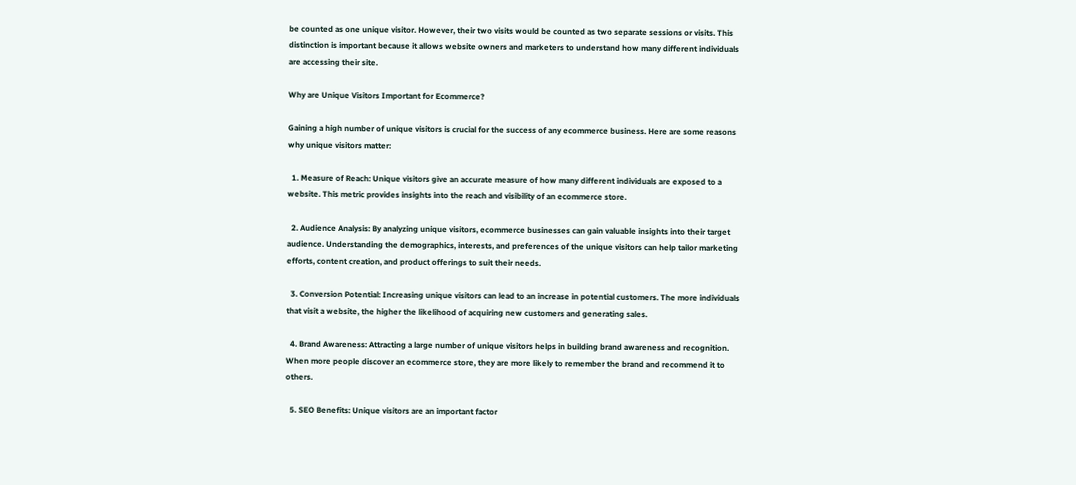be counted as one unique visitor. However, their two visits would be counted as two separate sessions or visits. This distinction is important because it allows website owners and marketers to understand how many different individuals are accessing their site.

Why are Unique Visitors Important for Ecommerce?

Gaining a high number of unique visitors is crucial for the success of any ecommerce business. Here are some reasons why unique visitors matter:

  1. Measure of Reach: Unique visitors give an accurate measure of how many different individuals are exposed to a website. This metric provides insights into the reach and visibility of an ecommerce store.

  2. Audience Analysis: By analyzing unique visitors, ecommerce businesses can gain valuable insights into their target audience. Understanding the demographics, interests, and preferences of the unique visitors can help tailor marketing efforts, content creation, and product offerings to suit their needs.

  3. Conversion Potential: Increasing unique visitors can lead to an increase in potential customers. The more individuals that visit a website, the higher the likelihood of acquiring new customers and generating sales.

  4. Brand Awareness: Attracting a large number of unique visitors helps in building brand awareness and recognition. When more people discover an ecommerce store, they are more likely to remember the brand and recommend it to others.

  5. SEO Benefits: Unique visitors are an important factor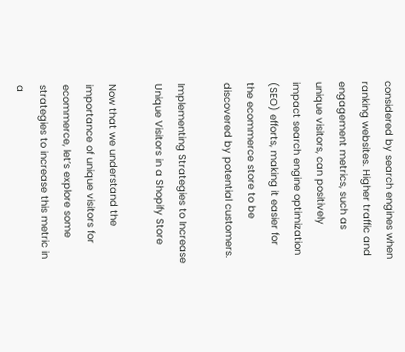considered by search engines when ranking websites. Higher traffic and engagement metrics, such as unique visitors, can positively impact search engine optimization (SEO) efforts, making it easier for the ecommerce store to be discovered by potential customers.

Implementing Strategies to Increase Unique Visitors in a Shopify Store

Now that we understand the importance of unique visitors for ecommerce, let’s explore some strategies to increase this metric in a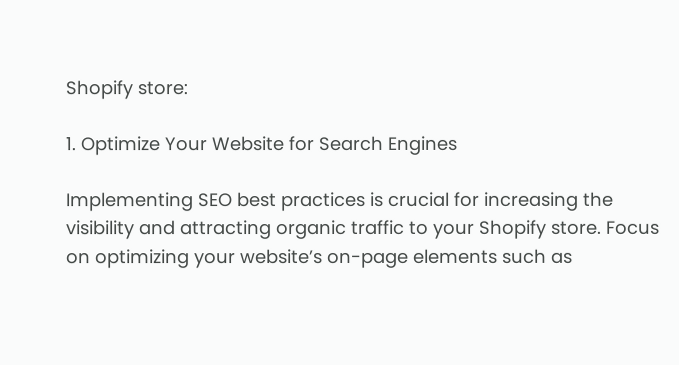Shopify store:

1. Optimize Your Website for Search Engines

Implementing SEO best practices is crucial for increasing the visibility and attracting organic traffic to your Shopify store. Focus on optimizing your website’s on-page elements such as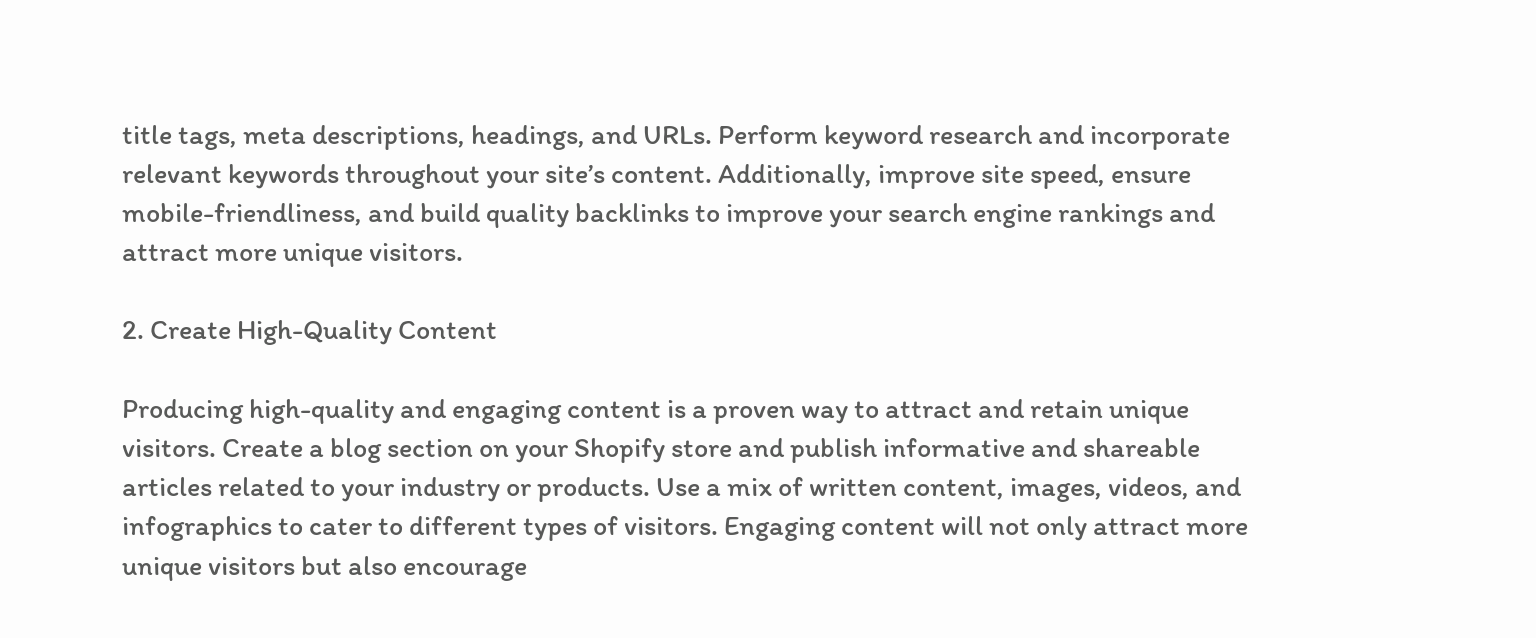title tags, meta descriptions, headings, and URLs. Perform keyword research and incorporate relevant keywords throughout your site’s content. Additionally, improve site speed, ensure mobile-friendliness, and build quality backlinks to improve your search engine rankings and attract more unique visitors.

2. Create High-Quality Content

Producing high-quality and engaging content is a proven way to attract and retain unique visitors. Create a blog section on your Shopify store and publish informative and shareable articles related to your industry or products. Use a mix of written content, images, videos, and infographics to cater to different types of visitors. Engaging content will not only attract more unique visitors but also encourage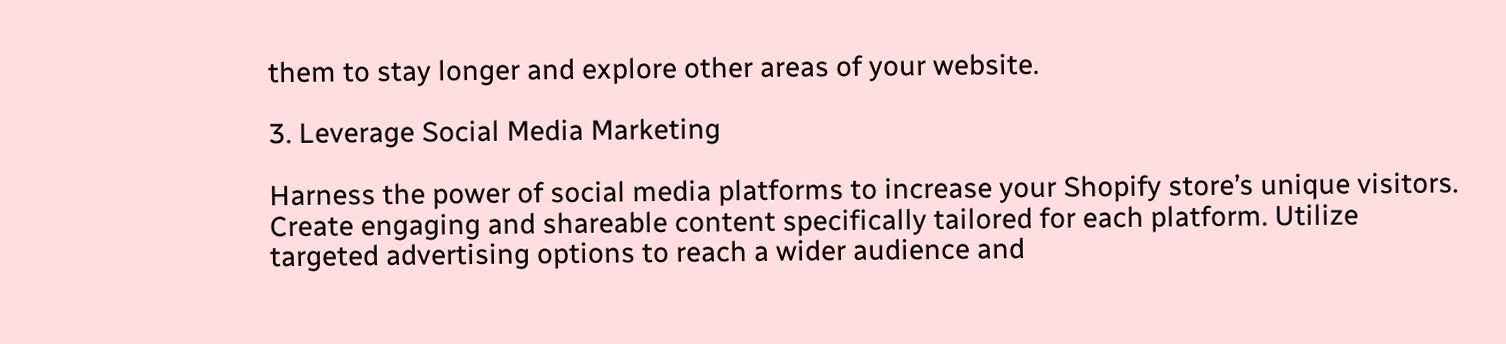them to stay longer and explore other areas of your website.

3. Leverage Social Media Marketing

Harness the power of social media platforms to increase your Shopify store’s unique visitors. Create engaging and shareable content specifically tailored for each platform. Utilize targeted advertising options to reach a wider audience and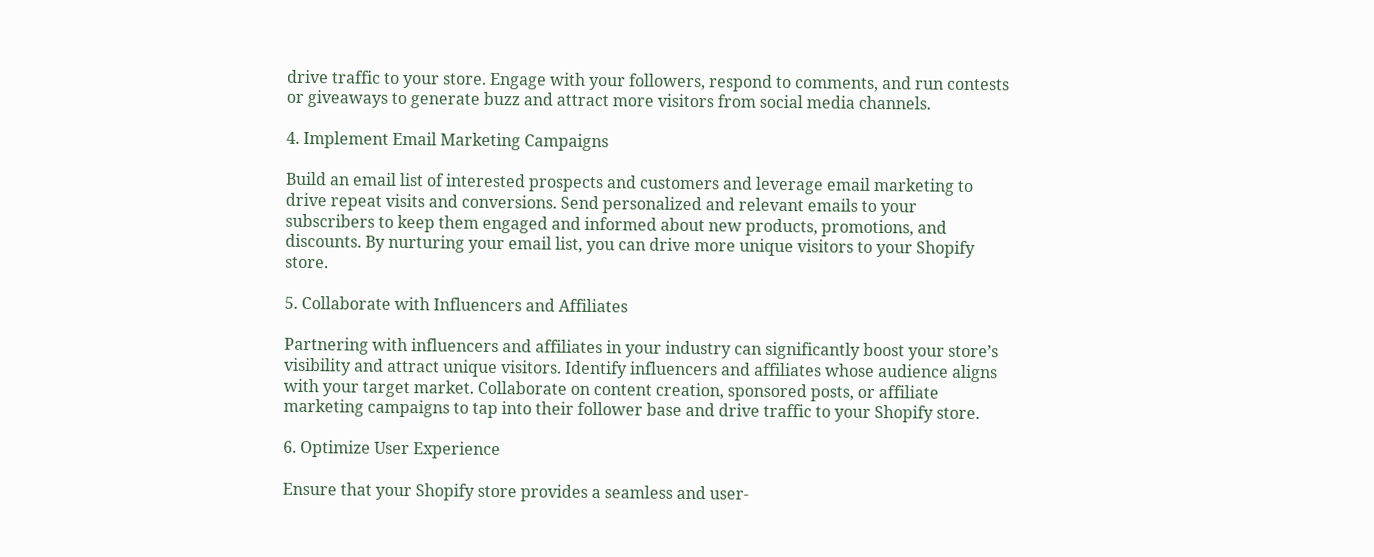drive traffic to your store. Engage with your followers, respond to comments, and run contests or giveaways to generate buzz and attract more visitors from social media channels.

4. Implement Email Marketing Campaigns

Build an email list of interested prospects and customers and leverage email marketing to drive repeat visits and conversions. Send personalized and relevant emails to your subscribers to keep them engaged and informed about new products, promotions, and discounts. By nurturing your email list, you can drive more unique visitors to your Shopify store.

5. Collaborate with Influencers and Affiliates

Partnering with influencers and affiliates in your industry can significantly boost your store’s visibility and attract unique visitors. Identify influencers and affiliates whose audience aligns with your target market. Collaborate on content creation, sponsored posts, or affiliate marketing campaigns to tap into their follower base and drive traffic to your Shopify store.

6. Optimize User Experience

Ensure that your Shopify store provides a seamless and user-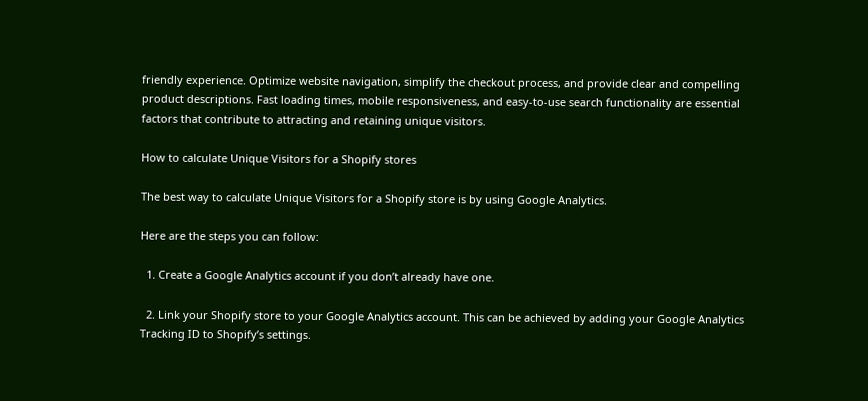friendly experience. Optimize website navigation, simplify the checkout process, and provide clear and compelling product descriptions. Fast loading times, mobile responsiveness, and easy-to-use search functionality are essential factors that contribute to attracting and retaining unique visitors.

How to calculate Unique Visitors for a Shopify stores

The best way to calculate Unique Visitors for a Shopify store is by using Google Analytics.

Here are the steps you can follow:

  1. Create a Google Analytics account if you don’t already have one.

  2. Link your Shopify store to your Google Analytics account. This can be achieved by adding your Google Analytics Tracking ID to Shopify’s settings.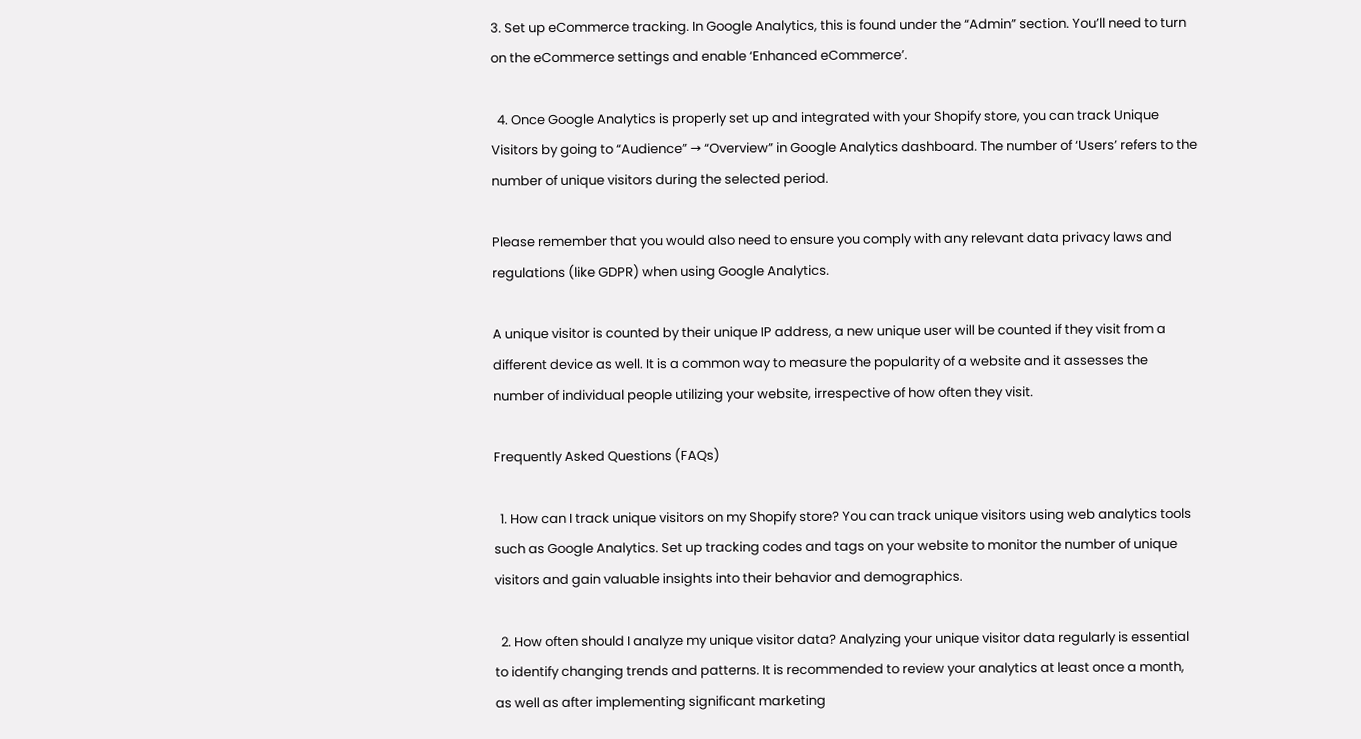3. Set up eCommerce tracking. In Google Analytics, this is found under the “Admin” section. You’ll need to turn on the eCommerce settings and enable ‘Enhanced eCommerce’.

  4. Once Google Analytics is properly set up and integrated with your Shopify store, you can track Unique Visitors by going to “Audience” → “Overview” in Google Analytics dashboard. The number of ‘Users’ refers to the number of unique visitors during the selected period.

Please remember that you would also need to ensure you comply with any relevant data privacy laws and regulations (like GDPR) when using Google Analytics.

A unique visitor is counted by their unique IP address, a new unique user will be counted if they visit from a different device as well. It is a common way to measure the popularity of a website and it assesses the number of individual people utilizing your website, irrespective of how often they visit.

Frequently Asked Questions (FAQs)

  1. How can I track unique visitors on my Shopify store? You can track unique visitors using web analytics tools such as Google Analytics. Set up tracking codes and tags on your website to monitor the number of unique visitors and gain valuable insights into their behavior and demographics.

  2. How often should I analyze my unique visitor data? Analyzing your unique visitor data regularly is essential to identify changing trends and patterns. It is recommended to review your analytics at least once a month, as well as after implementing significant marketing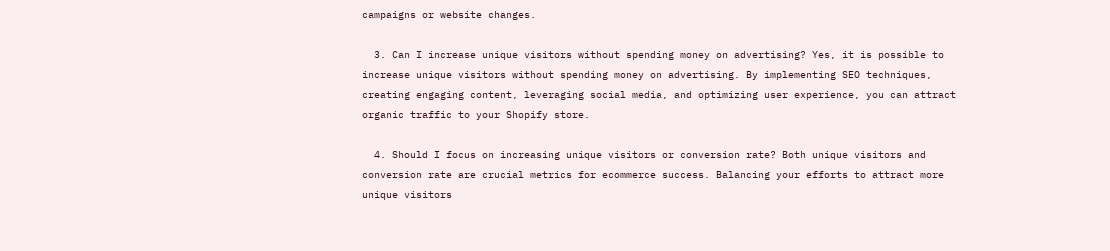campaigns or website changes.

  3. Can I increase unique visitors without spending money on advertising? Yes, it is possible to increase unique visitors without spending money on advertising. By implementing SEO techniques, creating engaging content, leveraging social media, and optimizing user experience, you can attract organic traffic to your Shopify store.

  4. Should I focus on increasing unique visitors or conversion rate? Both unique visitors and conversion rate are crucial metrics for ecommerce success. Balancing your efforts to attract more unique visitors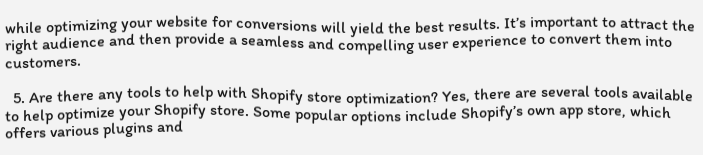while optimizing your website for conversions will yield the best results. It’s important to attract the right audience and then provide a seamless and compelling user experience to convert them into customers.

  5. Are there any tools to help with Shopify store optimization? Yes, there are several tools available to help optimize your Shopify store. Some popular options include Shopify’s own app store, which offers various plugins and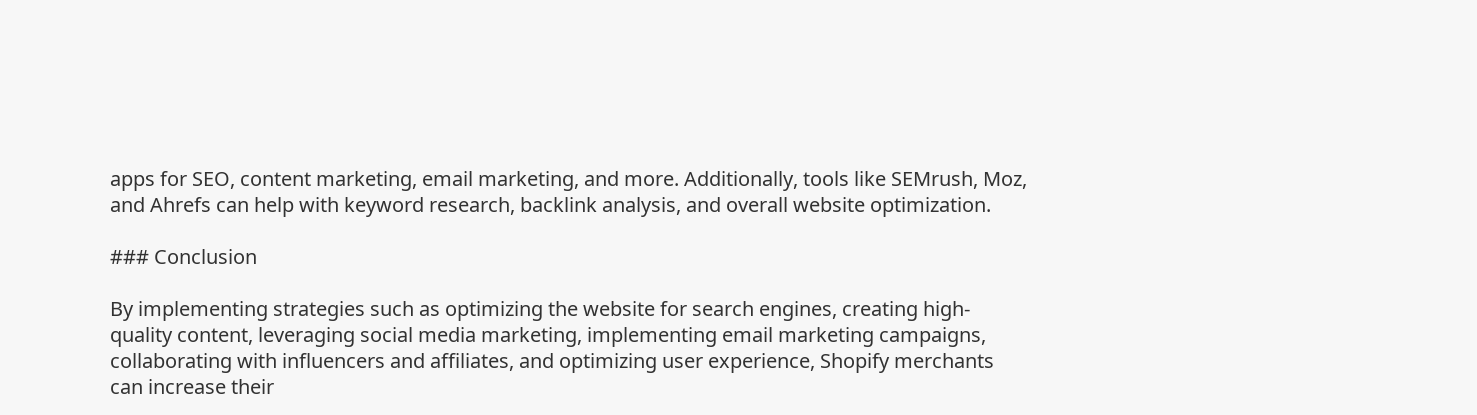apps for SEO, content marketing, email marketing, and more. Additionally, tools like SEMrush, Moz, and Ahrefs can help with keyword research, backlink analysis, and overall website optimization.

### Conclusion

By implementing strategies such as optimizing the website for search engines, creating high-quality content, leveraging social media marketing, implementing email marketing campaigns, collaborating with influencers and affiliates, and optimizing user experience, Shopify merchants can increase their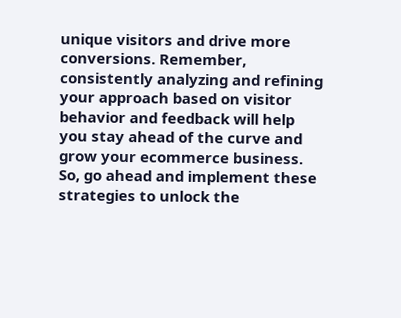unique visitors and drive more conversions. Remember, consistently analyzing and refining your approach based on visitor behavior and feedback will help you stay ahead of the curve and grow your ecommerce business. So, go ahead and implement these strategies to unlock the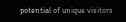potential of unique visitors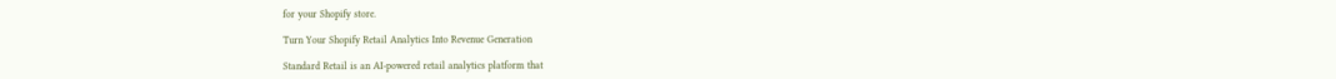for your Shopify store.

Turn Your Shopify Retail Analytics Into Revenue Generation

Standard Retail is an AI-powered retail analytics platform that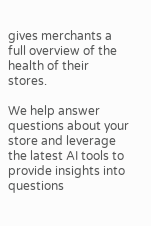gives merchants a full overview of the health of their stores.

We help answer questions about your store and leverage the latest AI tools to provide insights into questions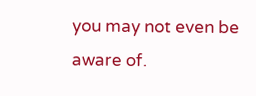you may not even be aware of.